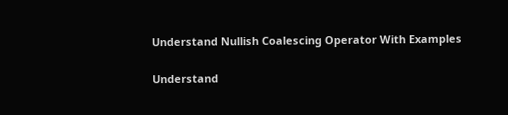Understand Nullish Coalescing Operator With Examples

Understand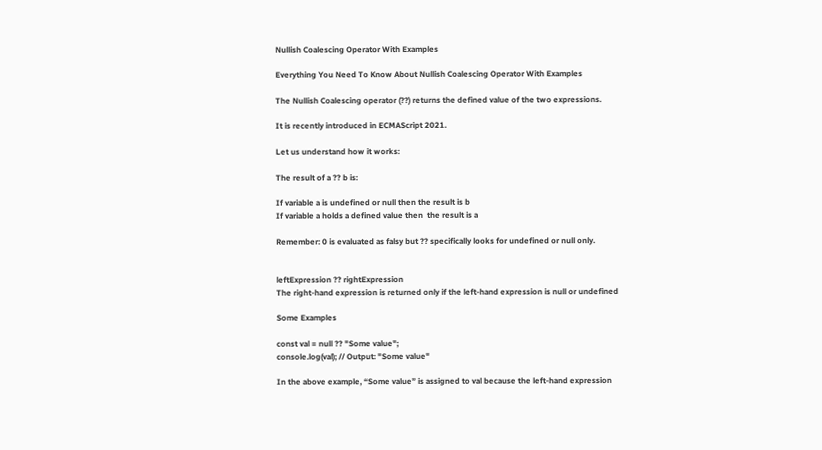Nullish Coalescing Operator With Examples

Everything You Need To Know About Nullish Coalescing Operator With Examples

The Nullish Coalescing operator (??) returns the defined value of the two expressions.

It is recently introduced in ECMAScript 2021.

Let us understand how it works:

The result of a ?? b is:

If variable a is undefined or null then the result is b
If variable a holds a defined value then  the result is a

Remember: 0 is evaluated as falsy but ?? specifically looks for undefined or null only.


leftExpression ?? rightExpression
The right-hand expression is returned only if the left-hand expression is null or undefined

Some Examples

const val = null ?? "Some value";
console.log(val); // Output: "Some value"

In the above example, “Some value” is assigned to val because the left-hand expression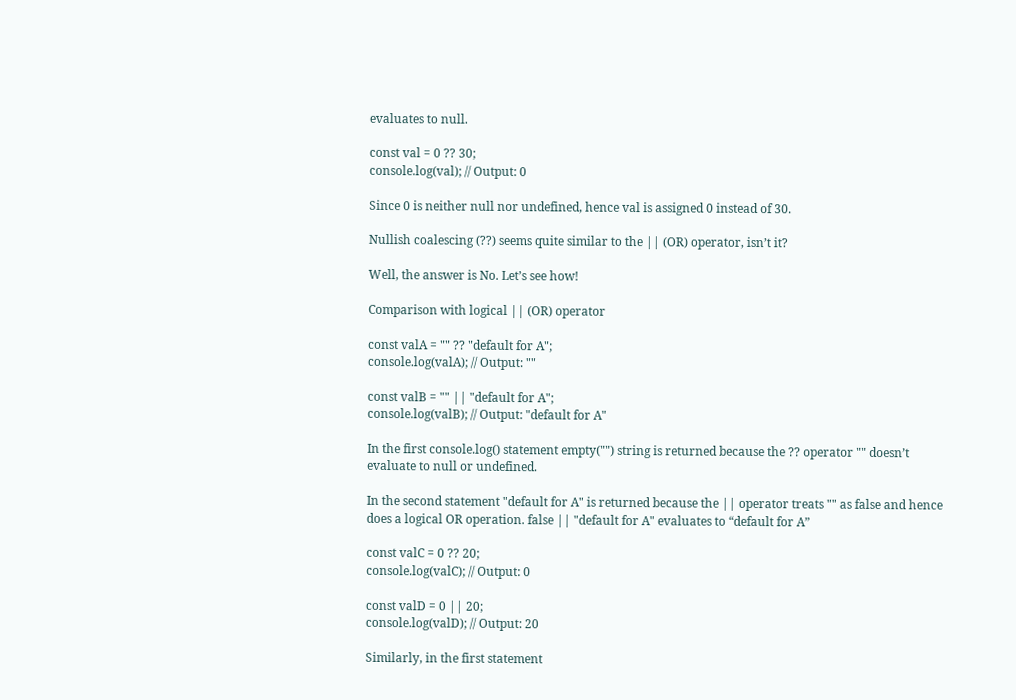evaluates to null.

const val = 0 ?? 30;
console.log(val); // Output: 0

Since 0 is neither null nor undefined, hence val is assigned 0 instead of 30.

Nullish coalescing (??) seems quite similar to the || (OR) operator, isn’t it?

Well, the answer is No. Let’s see how!

Comparison with logical || (OR) operator

const valA = "" ?? "default for A";
console.log(valA); // Output: ""

const valB = "" || "default for A";
console.log(valB); // Output: "default for A"

In the first console.log() statement empty("") string is returned because the ?? operator "" doesn’t evaluate to null or undefined.

In the second statement "default for A" is returned because the || operator treats "" as false and hence does a logical OR operation. false || "default for A" evaluates to “default for A”

const valC = 0 ?? 20;
console.log(valC); // Output: 0

const valD = 0 || 20;
console.log(valD); // Output: 20

Similarly, in the first statement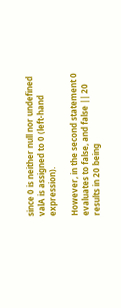since 0 is neither null nor undefined valA is assigned to 0 (left-hand expression).

However, in the second statement 0 evaluates to false, and false || 20 results in 20 being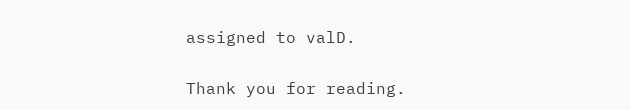assigned to valD.

Thank you for reading.